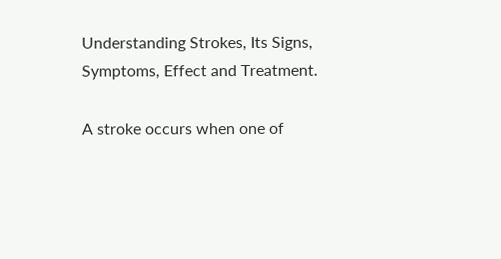Understanding Strokes, Its Signs, Symptoms, Effect and Treatment.

A stroke occurs when one of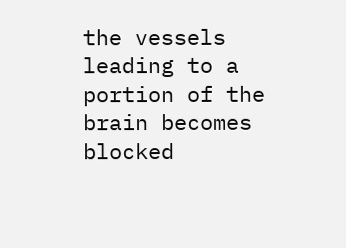the vessels leading to a portion of the brain becomes blocked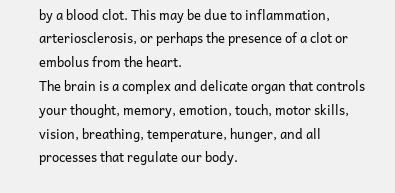by a blood clot. This may be due to inflammation, arteriosclerosis, or perhaps the presence of a clot or embolus from the heart.
The brain is a complex and delicate organ that controls your thought, memory, emotion, touch, motor skills, vision, breathing, temperature, hunger, and all processes that regulate our body.